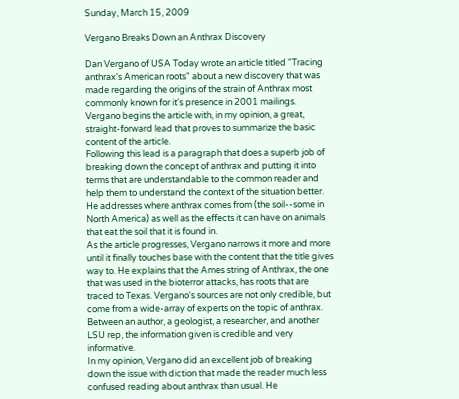Sunday, March 15, 2009

Vergano Breaks Down an Anthrax Discovery

Dan Vergano of USA Today wrote an article titled "Tracing anthrax's American roots" about a new discovery that was made regarding the origins of the strain of Anthrax most commonly known for it's presence in 2001 mailings. Vergano begins the article with, in my opinion, a great, straight-forward lead that proves to summarize the basic content of the article.
Following this lead is a paragraph that does a superb job of breaking down the concept of anthrax and putting it into terms that are understandable to the common reader and help them to understand the context of the situation better. He addresses where anthrax comes from (the soil--some in North America) as well as the effects it can have on animals that eat the soil that it is found in.
As the article progresses, Vergano narrows it more and more until it finally touches base with the content that the title gives way to. He explains that the Ames string of Anthrax, the one that was used in the bioterror attacks, has roots that are traced to Texas. Vergano's sources are not only credible, but come from a wide-array of experts on the topic of anthrax. Between an author, a geologist, a researcher, and another LSU rep, the information given is credible and very informative.
In my opinion, Vergano did an excellent job of breaking down the issue with diction that made the reader much less confused reading about anthrax than usual. He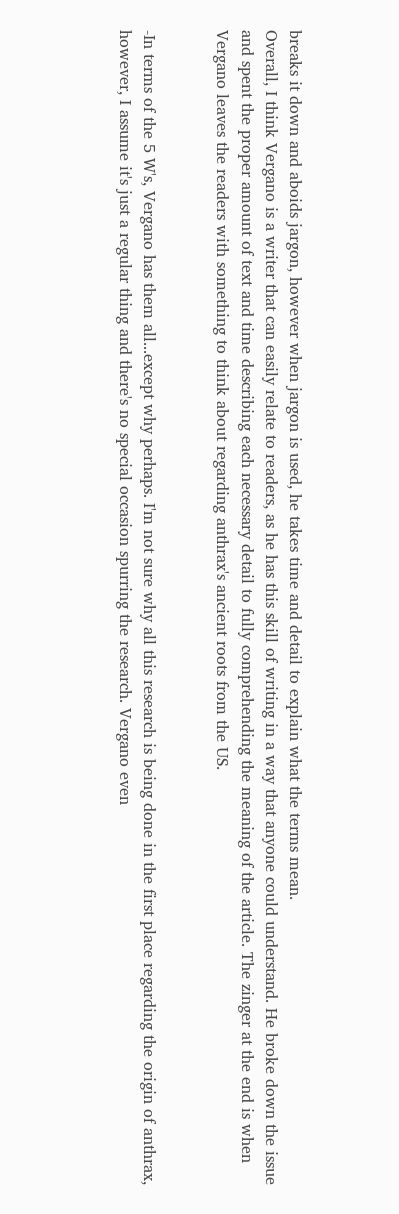breaks it down and aboids jargon, however when jargon is used, he takes time and detail to explain what the terms mean.
Overall, I think Vergano is a writer that can easily relate to readers, as he has this skill of writing in a way that anyone could understand. He broke down the issue and spent the proper amount of text and time describing each necessary detail to fully comprehending the meaning of the article. The zinger at the end is when Vergano leaves the readers with something to think about regarding anthrax's ancient roots from the US.


-In terms of the 5 W's, Vergano has them all...except why perhaps. I'm not sure why all this research is being done in the first place regarding the origin of anthrax, however, I assume it's just a regular thing and there's no special occasion spurring the research. Vergano even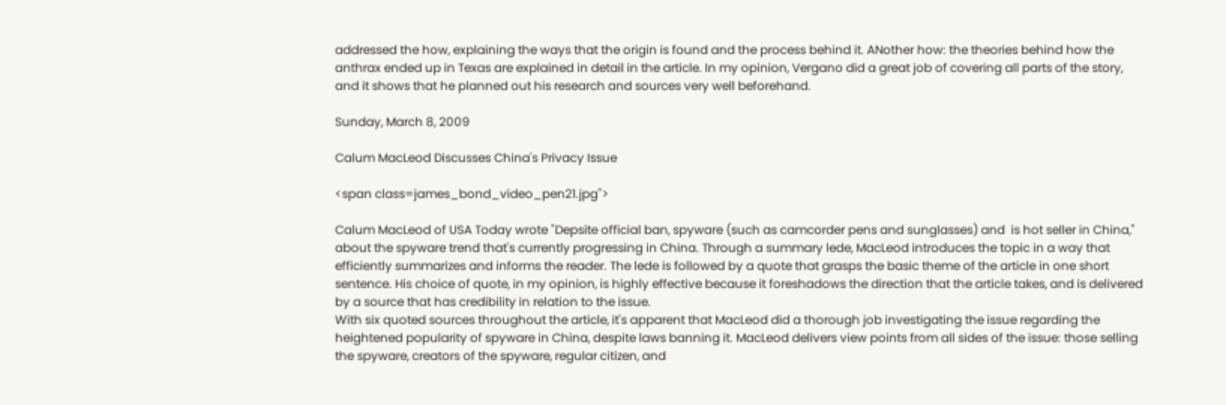addressed the how, explaining the ways that the origin is found and the process behind it. ANother how: the theories behind how the anthrax ended up in Texas are explained in detail in the article. In my opinion, Vergano did a great job of covering all parts of the story, and it shows that he planned out his research and sources very well beforehand.

Sunday, March 8, 2009

Calum MacLeod Discusses China's Privacy Issue

<span class=james_bond_video_pen21.jpg">

Calum MacLeod of USA Today wrote "Depsite official ban, spyware (such as camcorder pens and sunglasses) and  is hot seller in China," about the spyware trend that's currently progressing in China. Through a summary lede, MacLeod introduces the topic in a way that efficiently summarizes and informs the reader. The lede is followed by a quote that grasps the basic theme of the article in one short sentence. His choice of quote, in my opinion, is highly effective because it foreshadows the direction that the article takes, and is delivered by a source that has credibility in relation to the issue.
With six quoted sources throughout the article, it's apparent that MacLeod did a thorough job investigating the issue regarding the heightened popularity of spyware in China, despite laws banning it. MacLeod delivers view points from all sides of the issue: those selling the spyware, creators of the spyware, regular citizen, and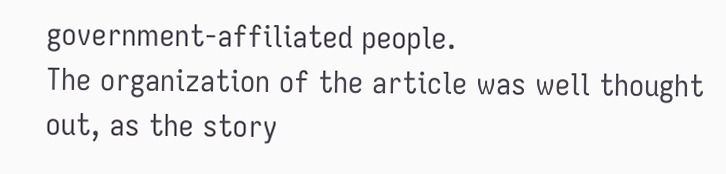government-affiliated people.
The organization of the article was well thought out, as the story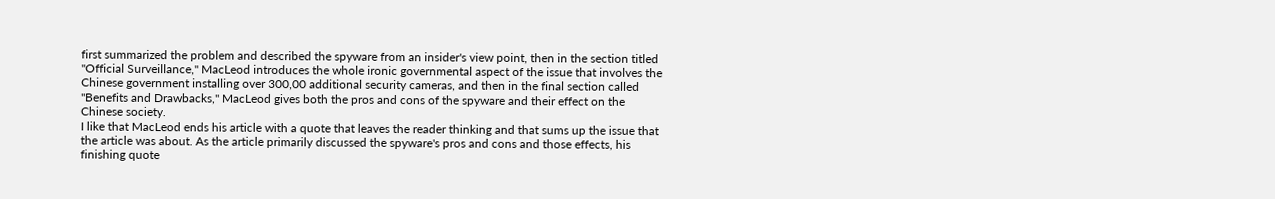first summarized the problem and described the spyware from an insider's view point, then in the section titled "Official Surveillance," MacLeod introduces the whole ironic governmental aspect of the issue that involves the Chinese government installing over 300,00 additional security cameras, and then in the final section called "Benefits and Drawbacks," MacLeod gives both the pros and cons of the spyware and their effect on the Chinese society.
I like that MacLeod ends his article with a quote that leaves the reader thinking and that sums up the issue that the article was about. As the article primarily discussed the spyware's pros and cons and those effects, his finishing quote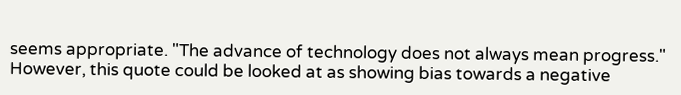seems appropriate. "The advance of technology does not always mean progress." However, this quote could be looked at as showing bias towards a negative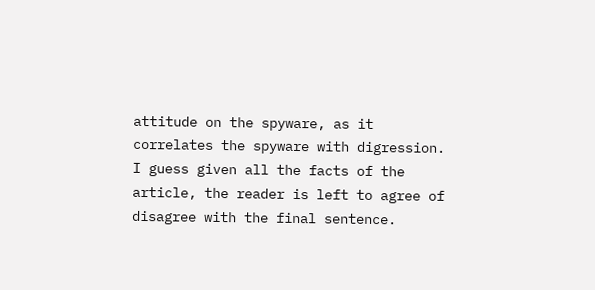attitude on the spyware, as it correlates the spyware with digression. I guess given all the facts of the article, the reader is left to agree of disagree with the final sentence.